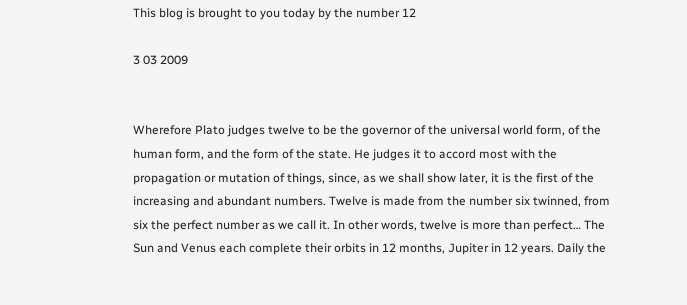This blog is brought to you today by the number 12

3 03 2009


Wherefore Plato judges twelve to be the governor of the universal world form, of the human form, and the form of the state. He judges it to accord most with the propagation or mutation of things, since, as we shall show later, it is the first of the increasing and abundant numbers. Twelve is made from the number six twinned, from six the perfect number as we call it. In other words, twelve is more than perfect… The Sun and Venus each complete their orbits in 12 months, Jupiter in 12 years. Daily the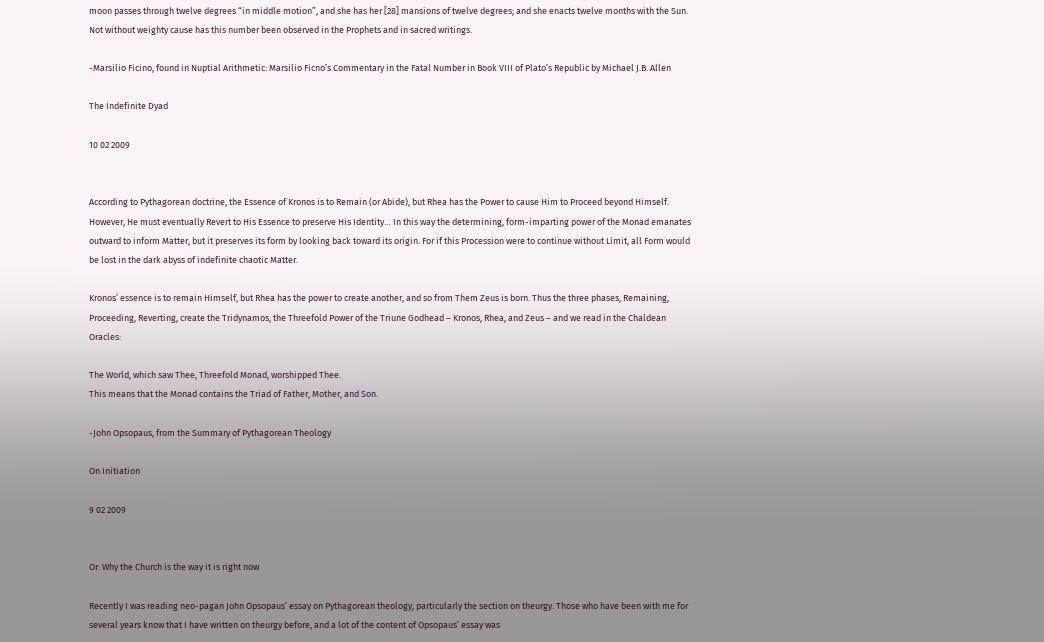moon passes through twelve degrees “in middle motion”, and she has her [28] mansions of twelve degrees; and she enacts twelve months with the Sun. Not without weighty cause has this number been observed in the Prophets and in sacred writings.

-Marsilio Ficino, found in Nuptial Arithmetic: Marsilio Ficno’s Commentary in the Fatal Number in Book VIII of Plato’s Republic by Michael J.B. Allen

The Indefinite Dyad

10 02 2009


According to Pythagorean doctrine, the Essence of Kronos is to Remain (or Abide), but Rhea has the Power to cause Him to Proceed beyond Himself. However, He must eventually Revert to His Essence to preserve His Identity… In this way the determining, form-imparting power of the Monad emanates outward to inform Matter, but it preserves its form by looking back toward its origin. For if this Procession were to continue without Limit, all Form would be lost in the dark abyss of indefinite chaotic Matter.

Kronos’ essence is to remain Himself, but Rhea has the power to create another, and so from Them Zeus is born. Thus the three phases, Remaining, Proceeding, Reverting, create the Tridynamos, the Threefold Power of the Triune Godhead – Kronos, Rhea, and Zeus – and we read in the Chaldean Oracles:

The World, which saw Thee, Threefold Monad, worshipped Thee.
This means that the Monad contains the Triad of Father, Mother, and Son.

-John Opsopaus, from the Summary of Pythagorean Theology

On Initiation

9 02 2009


Or: Why the Church is the way it is right now

Recently I was reading neo-pagan John Opsopaus’ essay on Pythagorean theology, particularly the section on theurgy. Those who have been with me for several years know that I have written on theurgy before, and a lot of the content of Opsopaus’ essay was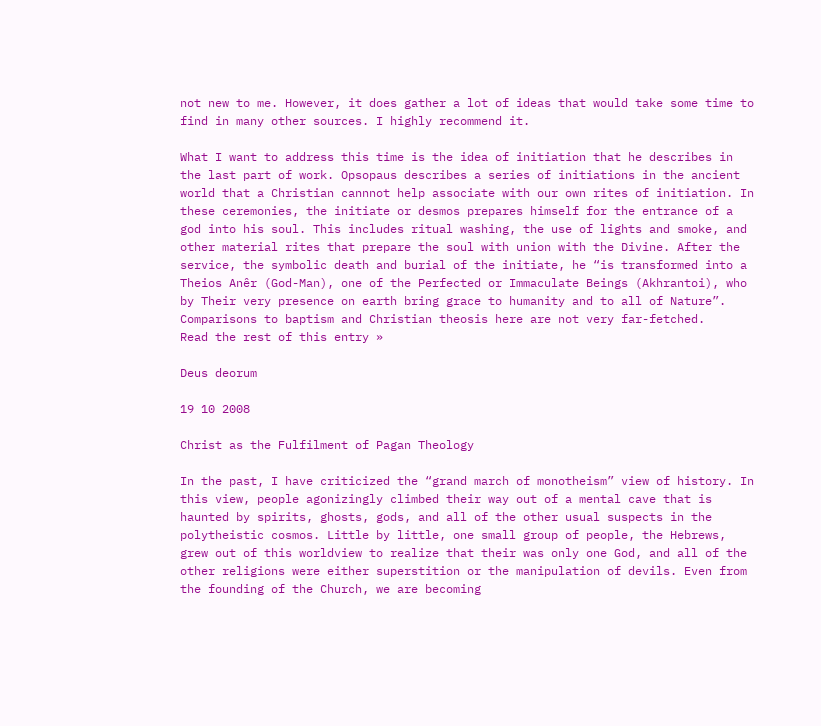not new to me. However, it does gather a lot of ideas that would take some time to find in many other sources. I highly recommend it.

What I want to address this time is the idea of initiation that he describes in the last part of work. Opsopaus describes a series of initiations in the ancient world that a Christian cannnot help associate with our own rites of initiation. In these ceremonies, the initiate or desmos prepares himself for the entrance of a god into his soul. This includes ritual washing, the use of lights and smoke, and other material rites that prepare the soul with union with the Divine. After the service, the symbolic death and burial of the initiate, he “is transformed into a Theios Anêr (God-Man), one of the Perfected or Immaculate Beings (Akhrantoi), who by Their very presence on earth bring grace to humanity and to all of Nature”. Comparisons to baptism and Christian theosis here are not very far-fetched.
Read the rest of this entry »

Deus deorum

19 10 2008

Christ as the Fulfilment of Pagan Theology

In the past, I have criticized the “grand march of monotheism” view of history. In this view, people agonizingly climbed their way out of a mental cave that is haunted by spirits, ghosts, gods, and all of the other usual suspects in the polytheistic cosmos. Little by little, one small group of people, the Hebrews, grew out of this worldview to realize that their was only one God, and all of the other religions were either superstition or the manipulation of devils. Even from the founding of the Church, we are becoming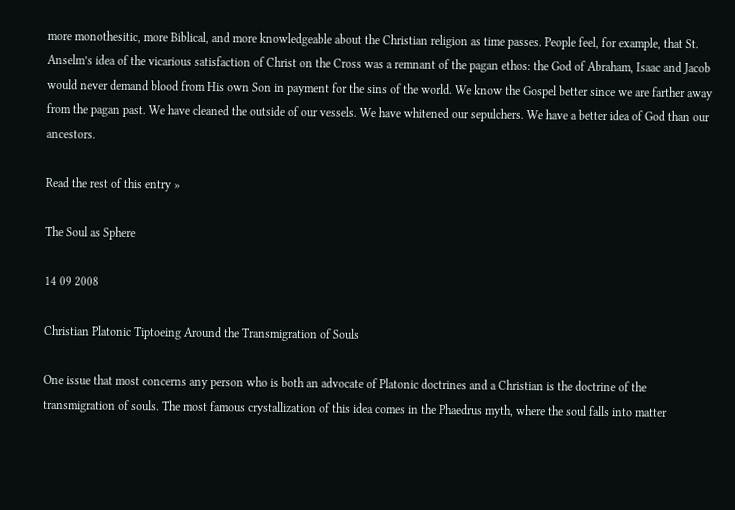more monothesitic, more Biblical, and more knowledgeable about the Christian religion as time passes. People feel, for example, that St. Anselm’s idea of the vicarious satisfaction of Christ on the Cross was a remnant of the pagan ethos: the God of Abraham, Isaac and Jacob would never demand blood from His own Son in payment for the sins of the world. We know the Gospel better since we are farther away from the pagan past. We have cleaned the outside of our vessels. We have whitened our sepulchers. We have a better idea of God than our ancestors.

Read the rest of this entry »

The Soul as Sphere

14 09 2008

Christian Platonic Tiptoeing Around the Transmigration of Souls

One issue that most concerns any person who is both an advocate of Platonic doctrines and a Christian is the doctrine of the transmigration of souls. The most famous crystallization of this idea comes in the Phaedrus myth, where the soul falls into matter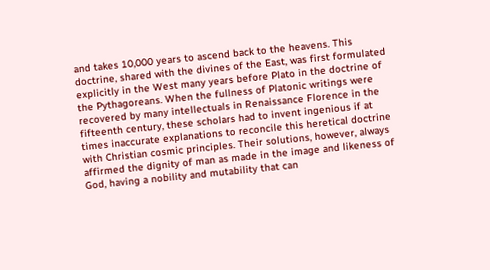and takes 10,000 years to ascend back to the heavens. This doctrine, shared with the divines of the East, was first formulated explicitly in the West many years before Plato in the doctrine of the Pythagoreans. When the fullness of Platonic writings were recovered by many intellectuals in Renaissance Florence in the fifteenth century, these scholars had to invent ingenious if at times inaccurate explanations to reconcile this heretical doctrine with Christian cosmic principles. Their solutions, however, always affirmed the dignity of man as made in the image and likeness of God, having a nobility and mutability that can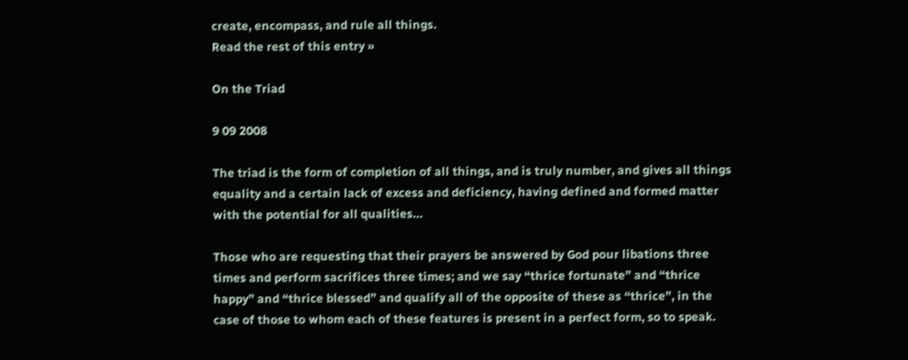create, encompass, and rule all things.
Read the rest of this entry »

On the Triad

9 09 2008

The triad is the form of completion of all things, and is truly number, and gives all things equality and a certain lack of excess and deficiency, having defined and formed matter with the potential for all qualities…

Those who are requesting that their prayers be answered by God pour libations three times and perform sacrifices three times; and we say “thrice fortunate” and “thrice happy” and “thrice blessed” and qualify all of the opposite of these as “thrice”, in the case of those to whom each of these features is present in a perfect form, so to speak.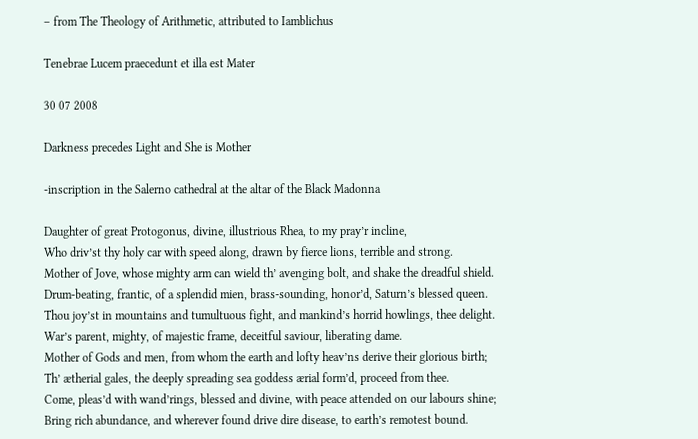– from The Theology of Arithmetic, attributed to Iamblichus

Tenebrae Lucem praecedunt et illa est Mater

30 07 2008

Darkness precedes Light and She is Mother

-inscription in the Salerno cathedral at the altar of the Black Madonna

Daughter of great Protogonus, divine, illustrious Rhea, to my pray’r incline,
Who driv’st thy holy car with speed along, drawn by fierce lions, terrible and strong.
Mother of Jove, whose mighty arm can wield th’ avenging bolt, and shake the dreadful shield.
Drum-beating, frantic, of a splendid mien, brass-sounding, honor’d, Saturn’s blessed queen.
Thou joy’st in mountains and tumultuous fight, and mankind’s horrid howlings, thee delight.
War’s parent, mighty, of majestic frame, deceitful saviour, liberating dame.
Mother of Gods and men, from whom the earth and lofty heav’ns derive their glorious birth;
Th’ ætherial gales, the deeply spreading sea goddess ærial form’d, proceed from thee.
Come, pleas’d with wand’rings, blessed and divine, with peace attended on our labours shine;
Bring rich abundance, and wherever found drive dire disease, to earth’s remotest bound.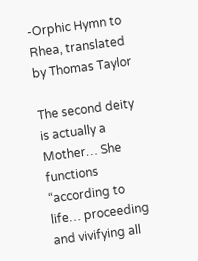-Orphic Hymn to Rhea, translated by Thomas Taylor

The second deity is actually a Mother… She functions “according to life… proceeding and vivifying all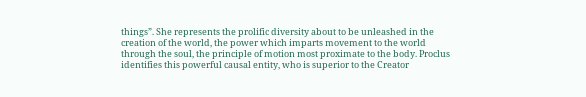things”. She represents the prolific diversity about to be unleashed in the creation of the world, the power which imparts movement to the world through the soul, the principle of motion most proximate to the body. Proclus identifies this powerful causal entity, who is superior to the Creator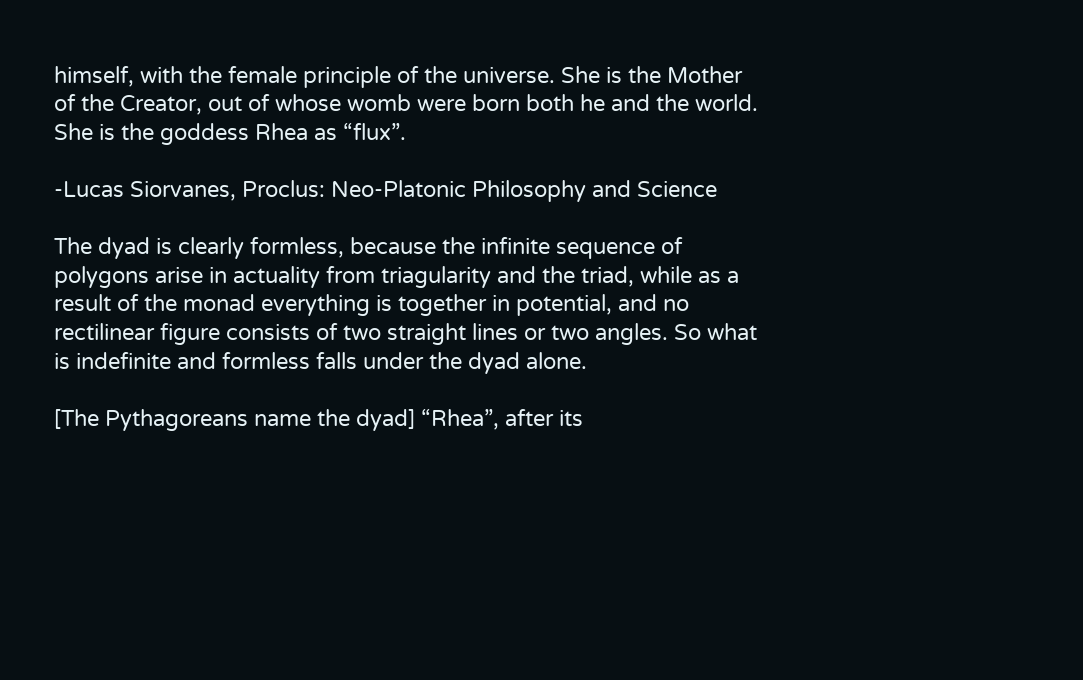himself, with the female principle of the universe. She is the Mother of the Creator, out of whose womb were born both he and the world. She is the goddess Rhea as “flux”.

-Lucas Siorvanes, Proclus: Neo-Platonic Philosophy and Science

The dyad is clearly formless, because the infinite sequence of polygons arise in actuality from triagularity and the triad, while as a result of the monad everything is together in potential, and no rectilinear figure consists of two straight lines or two angles. So what is indefinite and formless falls under the dyad alone.

[The Pythagoreans name the dyad] “Rhea”, after its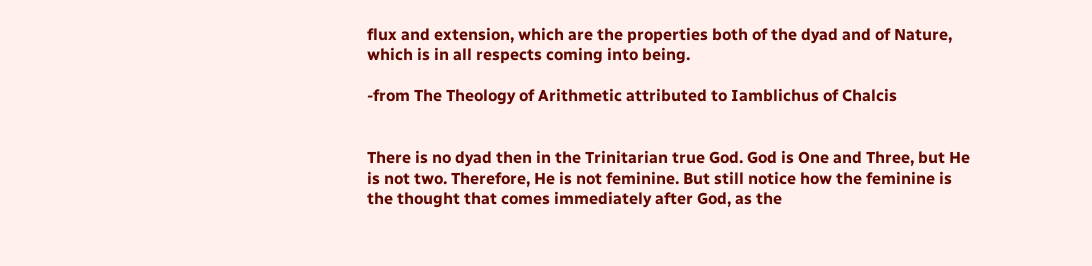flux and extension, which are the properties both of the dyad and of Nature, which is in all respects coming into being.

-from The Theology of Arithmetic attributed to Iamblichus of Chalcis


There is no dyad then in the Trinitarian true God. God is One and Three, but He is not two. Therefore, He is not feminine. But still notice how the feminine is the thought that comes immediately after God, as the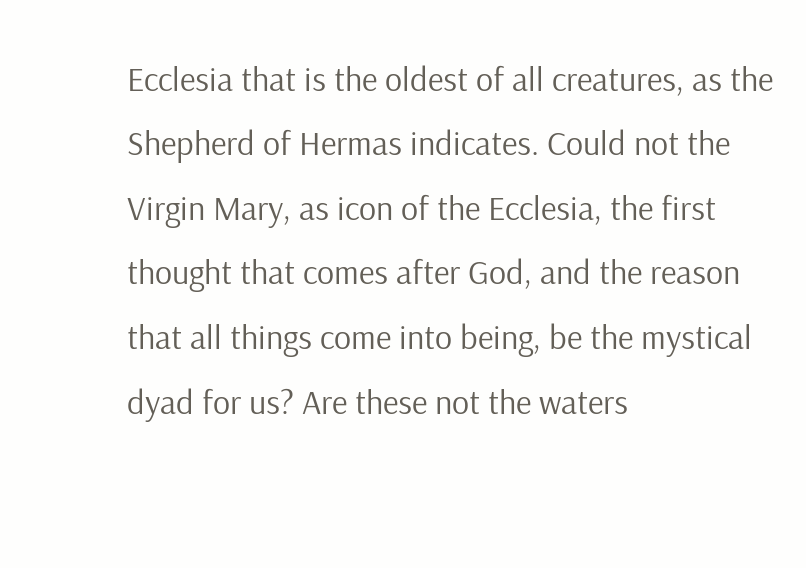Ecclesia that is the oldest of all creatures, as the Shepherd of Hermas indicates. Could not the Virgin Mary, as icon of the Ecclesia, the first thought that comes after God, and the reason that all things come into being, be the mystical dyad for us? Are these not the waters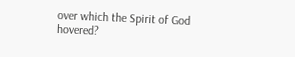over which the Spirit of God hovered?